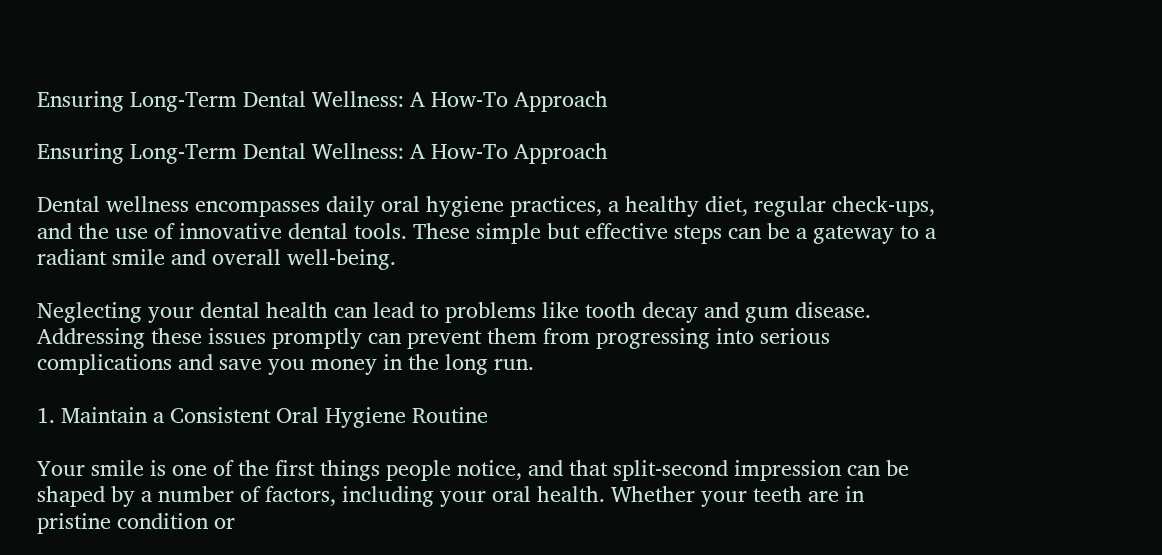Ensuring Long-Term Dental Wellness: A How-To Approach

Ensuring Long-Term Dental Wellness: A How-To Approach

Dental wellness encompasses daily oral hygiene practices, a healthy diet, regular check-ups, and the use of innovative dental tools. These simple but effective steps can be a gateway to a radiant smile and overall well-being.

Neglecting your dental health can lead to problems like tooth decay and gum disease. Addressing these issues promptly can prevent them from progressing into serious complications and save you money in the long run.

1. Maintain a Consistent Oral Hygiene Routine

Your smile is one of the first things people notice, and that split-second impression can be shaped by a number of factors, including your oral health. Whether your teeth are in pristine condition or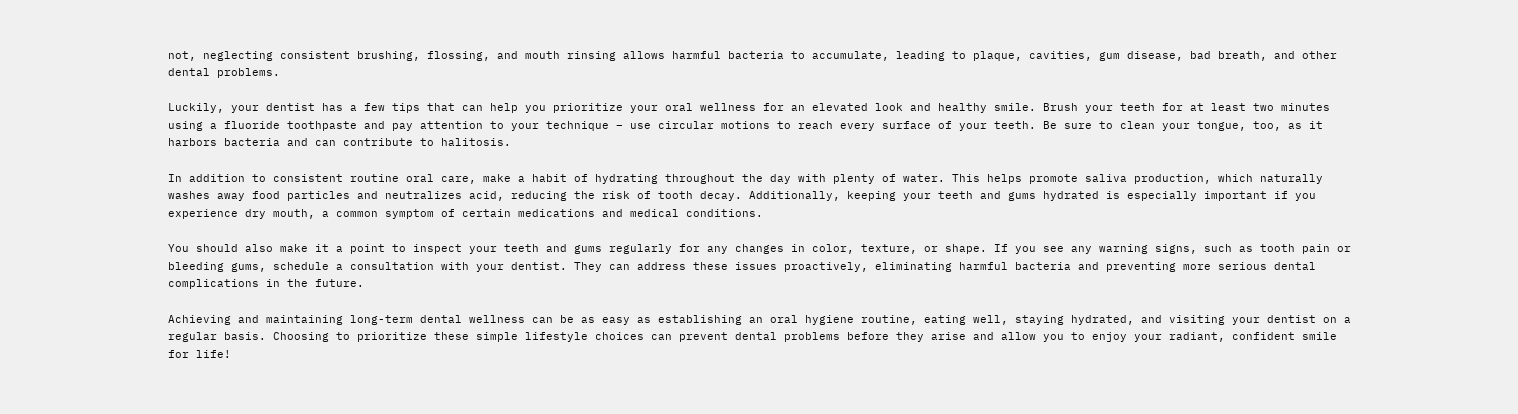not, neglecting consistent brushing, flossing, and mouth rinsing allows harmful bacteria to accumulate, leading to plaque, cavities, gum disease, bad breath, and other dental problems.

Luckily, your dentist has a few tips that can help you prioritize your oral wellness for an elevated look and healthy smile. Brush your teeth for at least two minutes using a fluoride toothpaste and pay attention to your technique – use circular motions to reach every surface of your teeth. Be sure to clean your tongue, too, as it harbors bacteria and can contribute to halitosis.

In addition to consistent routine oral care, make a habit of hydrating throughout the day with plenty of water. This helps promote saliva production, which naturally washes away food particles and neutralizes acid, reducing the risk of tooth decay. Additionally, keeping your teeth and gums hydrated is especially important if you experience dry mouth, a common symptom of certain medications and medical conditions.

You should also make it a point to inspect your teeth and gums regularly for any changes in color, texture, or shape. If you see any warning signs, such as tooth pain or bleeding gums, schedule a consultation with your dentist. They can address these issues proactively, eliminating harmful bacteria and preventing more serious dental complications in the future.

Achieving and maintaining long-term dental wellness can be as easy as establishing an oral hygiene routine, eating well, staying hydrated, and visiting your dentist on a regular basis. Choosing to prioritize these simple lifestyle choices can prevent dental problems before they arise and allow you to enjoy your radiant, confident smile for life!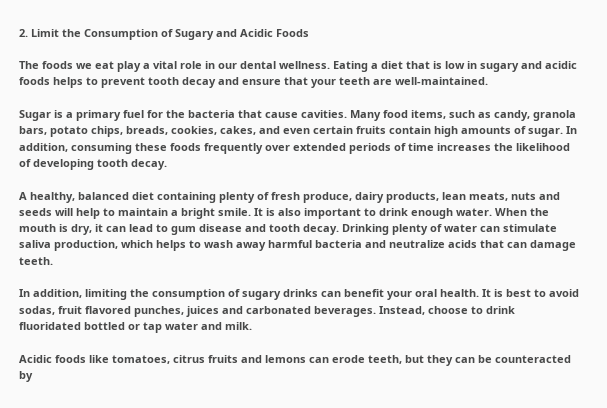2. Limit the Consumption of Sugary and Acidic Foods

The foods we eat play a vital role in our dental wellness. Eating a diet that is low in sugary and acidic foods helps to prevent tooth decay and ensure that your teeth are well-maintained.

Sugar is a primary fuel for the bacteria that cause cavities. Many food items, such as candy, granola bars, potato chips, breads, cookies, cakes, and even certain fruits contain high amounts of sugar. In addition, consuming these foods frequently over extended periods of time increases the likelihood of developing tooth decay.

A healthy, balanced diet containing plenty of fresh produce, dairy products, lean meats, nuts and seeds will help to maintain a bright smile. It is also important to drink enough water. When the mouth is dry, it can lead to gum disease and tooth decay. Drinking plenty of water can stimulate saliva production, which helps to wash away harmful bacteria and neutralize acids that can damage teeth.

In addition, limiting the consumption of sugary drinks can benefit your oral health. It is best to avoid sodas, fruit flavored punches, juices and carbonated beverages. Instead, choose to drink fluoridated bottled or tap water and milk.

Acidic foods like tomatoes, citrus fruits and lemons can erode teeth, but they can be counteracted by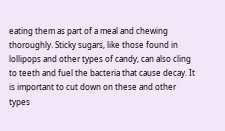eating them as part of a meal and chewing thoroughly. Sticky sugars, like those found in lollipops and other types of candy, can also cling to teeth and fuel the bacteria that cause decay. It is important to cut down on these and other types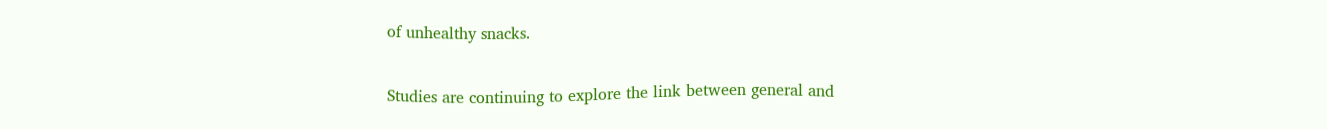of unhealthy snacks.

Studies are continuing to explore the link between general and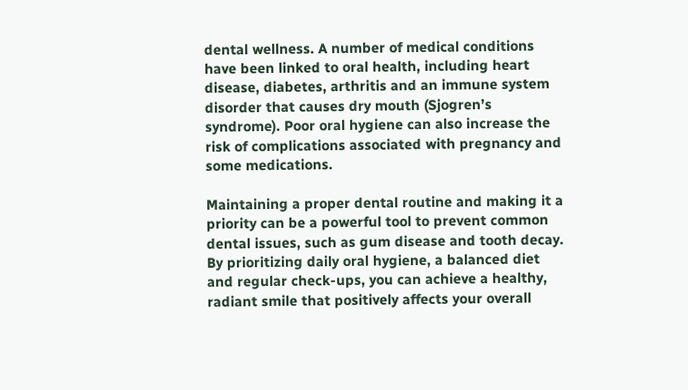dental wellness. A number of medical conditions have been linked to oral health, including heart disease, diabetes, arthritis and an immune system disorder that causes dry mouth (Sjogren’s syndrome). Poor oral hygiene can also increase the risk of complications associated with pregnancy and some medications.

Maintaining a proper dental routine and making it a priority can be a powerful tool to prevent common dental issues, such as gum disease and tooth decay. By prioritizing daily oral hygiene, a balanced diet and regular check-ups, you can achieve a healthy, radiant smile that positively affects your overall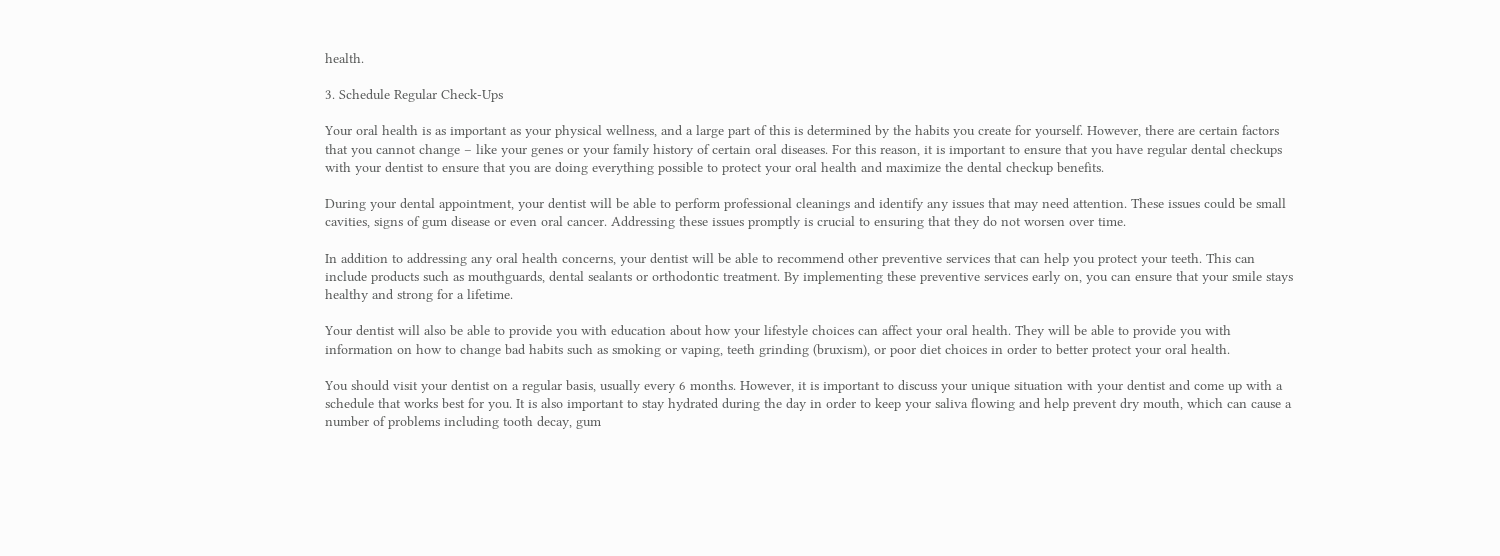health.

3. Schedule Regular Check-Ups

Your oral health is as important as your physical wellness, and a large part of this is determined by the habits you create for yourself. However, there are certain factors that you cannot change – like your genes or your family history of certain oral diseases. For this reason, it is important to ensure that you have regular dental checkups with your dentist to ensure that you are doing everything possible to protect your oral health and maximize the dental checkup benefits.

During your dental appointment, your dentist will be able to perform professional cleanings and identify any issues that may need attention. These issues could be small cavities, signs of gum disease or even oral cancer. Addressing these issues promptly is crucial to ensuring that they do not worsen over time.

In addition to addressing any oral health concerns, your dentist will be able to recommend other preventive services that can help you protect your teeth. This can include products such as mouthguards, dental sealants or orthodontic treatment. By implementing these preventive services early on, you can ensure that your smile stays healthy and strong for a lifetime.

Your dentist will also be able to provide you with education about how your lifestyle choices can affect your oral health. They will be able to provide you with information on how to change bad habits such as smoking or vaping, teeth grinding (bruxism), or poor diet choices in order to better protect your oral health.

You should visit your dentist on a regular basis, usually every 6 months. However, it is important to discuss your unique situation with your dentist and come up with a schedule that works best for you. It is also important to stay hydrated during the day in order to keep your saliva flowing and help prevent dry mouth, which can cause a number of problems including tooth decay, gum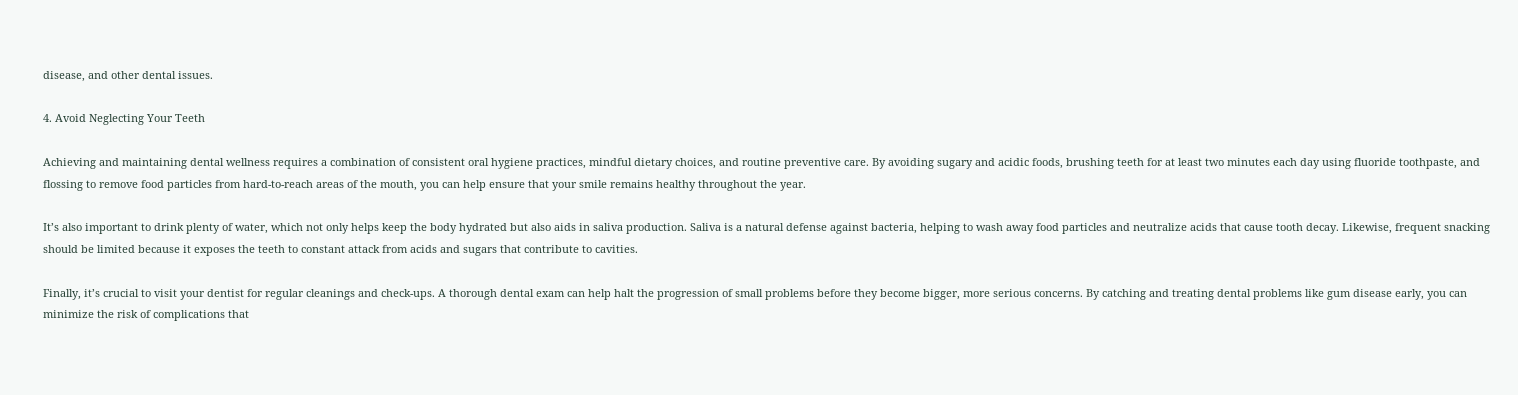disease, and other dental issues.

4. Avoid Neglecting Your Teeth

Achieving and maintaining dental wellness requires a combination of consistent oral hygiene practices, mindful dietary choices, and routine preventive care. By avoiding sugary and acidic foods, brushing teeth for at least two minutes each day using fluoride toothpaste, and flossing to remove food particles from hard-to-reach areas of the mouth, you can help ensure that your smile remains healthy throughout the year.

It’s also important to drink plenty of water, which not only helps keep the body hydrated but also aids in saliva production. Saliva is a natural defense against bacteria, helping to wash away food particles and neutralize acids that cause tooth decay. Likewise, frequent snacking should be limited because it exposes the teeth to constant attack from acids and sugars that contribute to cavities.

Finally, it’s crucial to visit your dentist for regular cleanings and check-ups. A thorough dental exam can help halt the progression of small problems before they become bigger, more serious concerns. By catching and treating dental problems like gum disease early, you can minimize the risk of complications that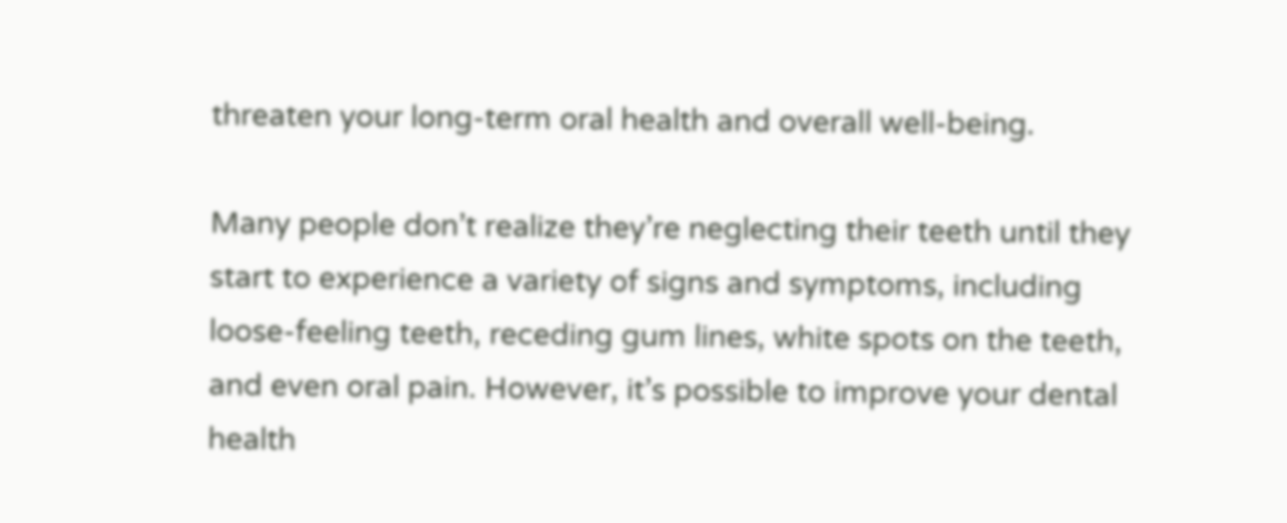threaten your long-term oral health and overall well-being.

Many people don’t realize they’re neglecting their teeth until they start to experience a variety of signs and symptoms, including loose-feeling teeth, receding gum lines, white spots on the teeth, and even oral pain. However, it’s possible to improve your dental health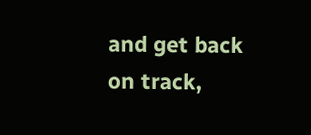and get back on track,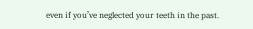even if you’ve neglected your teeth in the past.